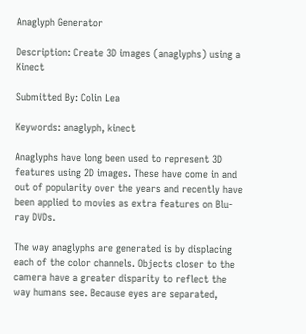Anaglyph Generator

Description: Create 3D images (anaglyphs) using a Kinect

Submitted By: Colin Lea

Keywords: anaglyph, kinect

Anaglyphs have long been used to represent 3D features using 2D images. These have come in and out of popularity over the years and recently have been applied to movies as extra features on Blu-ray DVDs.

The way anaglyphs are generated is by displacing each of the color channels. Objects closer to the camera have a greater disparity to reflect the way humans see. Because eyes are separated,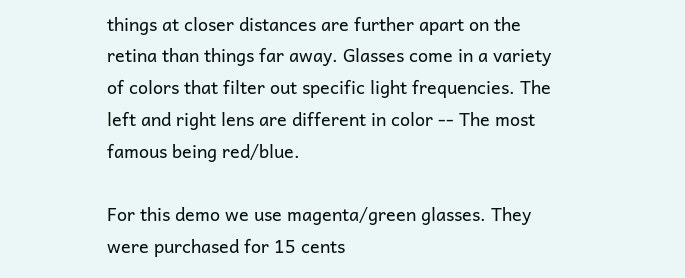things at closer distances are further apart on the retina than things far away. Glasses come in a variety of colors that filter out specific light frequencies. The left and right lens are different in color -- The most famous being red/blue.

For this demo we use magenta/green glasses. They were purchased for 15 cents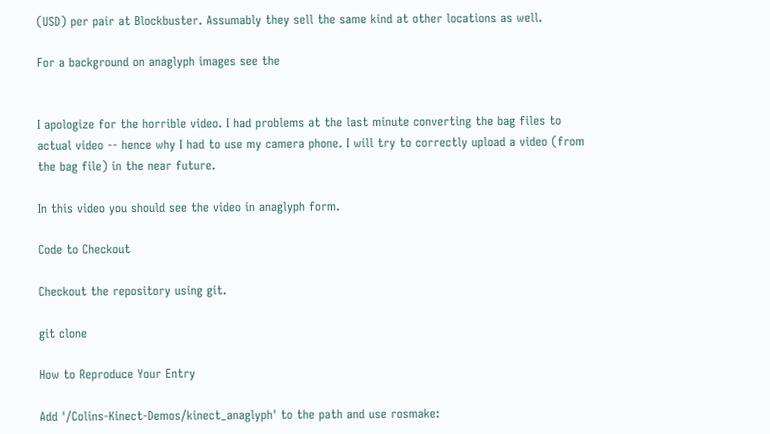(USD) per pair at Blockbuster. Assumably they sell the same kind at other locations as well.

For a background on anaglyph images see the


I apologize for the horrible video. I had problems at the last minute converting the bag files to actual video -- hence why I had to use my camera phone. I will try to correctly upload a video (from the bag file) in the near future.

In this video you should see the video in anaglyph form.

Code to Checkout

Checkout the repository using git.

git clone

How to Reproduce Your Entry

Add '/Colins-Kinect-Demos/kinect_anaglyph' to the path and use rosmake: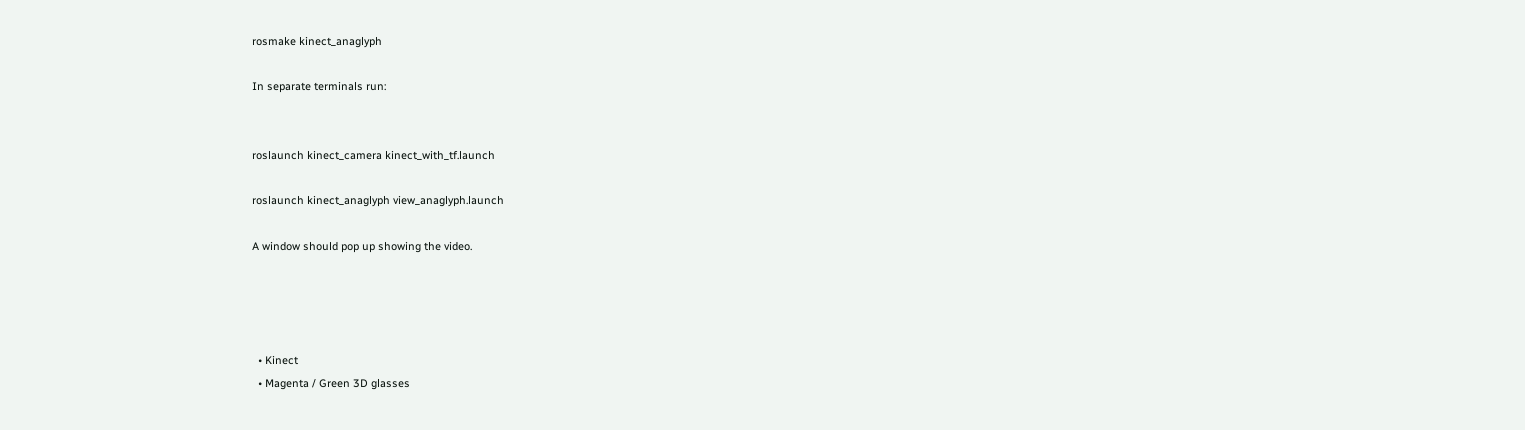rosmake kinect_anaglyph

In separate terminals run:


roslaunch kinect_camera kinect_with_tf.launch

roslaunch kinect_anaglyph view_anaglyph.launch

A window should pop up showing the video.




  • Kinect
  • Magenta / Green 3D glasses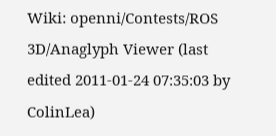Wiki: openni/Contests/ROS 3D/Anaglyph Viewer (last edited 2011-01-24 07:35:03 by ColinLea)